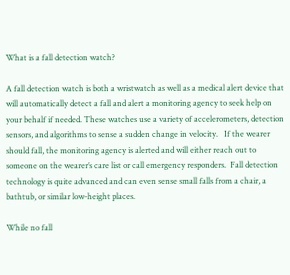What is a fall detection watch?

A fall detection watch is both a wristwatch as well as a medical alert device that will automatically detect a fall and alert a monitoring agency to seek help on your behalf if needed. These watches use a variety of accelerometers, detection sensors, and algorithms to sense a sudden change in velocity.   If the wearer should fall, the monitoring agency is alerted and will either reach out to someone on the wearer’s care list or call emergency responders.  Fall detection technology is quite advanced and can even sense small falls from a chair, a bathtub, or similar low-height places.

While no fall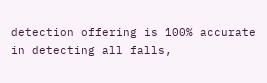detection offering is 100% accurate in detecting all falls,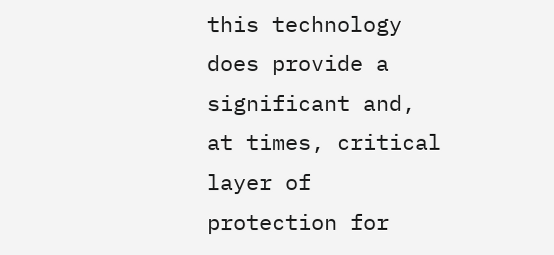this technology does provide a significant and, at times, critical layer of protection for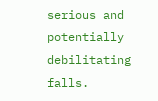serious and potentially debilitating falls.